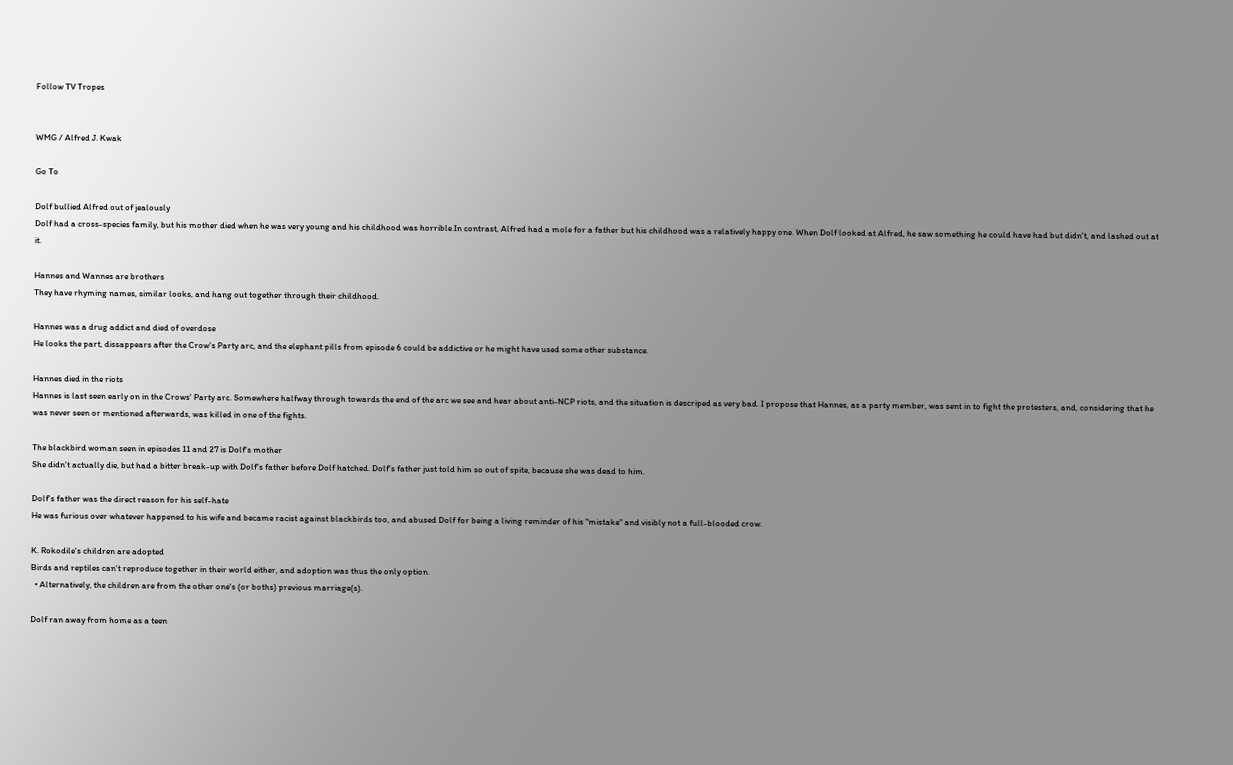Follow TV Tropes


WMG / Alfred J. Kwak

Go To

Dolf bullied Alfred out of jealously
Dolf had a cross-species family, but his mother died when he was very young and his childhood was horrible.In contrast, Alfred had a mole for a father but his childhood was a relatively happy one. When Dolf looked at Alfred, he saw something he could have had but didn't, and lashed out at it.

Hannes and Wannes are brothers
They have rhyming names, similar looks, and hang out together through their childhood.

Hannes was a drug addict and died of overdose
He looks the part, dissappears after the Crow's Party arc, and the elephant pills from episode 6 could be addictive or he might have used some other substance.

Hannes died in the riots
Hannes is last seen early on in the Crows' Party arc. Somewhere halfway through towards the end of the arc we see and hear about anti-NCP riots, and the situation is descriped as very bad. I propose that Hannes, as a party member, was sent in to fight the protesters, and, considering that he was never seen or mentioned afterwards, was killed in one of the fights.

The blackbird woman seen in episodes 11 and 27 is Dolf's mother
She didn't actually die, but had a bitter break-up with Dolf's father before Dolf hatched. Dolf's father just told him so out of spite, because she was dead to him.

Dolf's father was the direct reason for his self-hate
He was furious over whatever happened to his wife and became racist against blackbirds too, and abused Dolf for being a living reminder of his "mistake" and visibly not a full-blooded crow.

K. Rokodile's children are adopted
Birds and reptiles can't reproduce together in their world either, and adoption was thus the only option.
  • Alternatively, the children are from the other one's (or boths) previous marriage(s).

Dolf ran away from home as a teen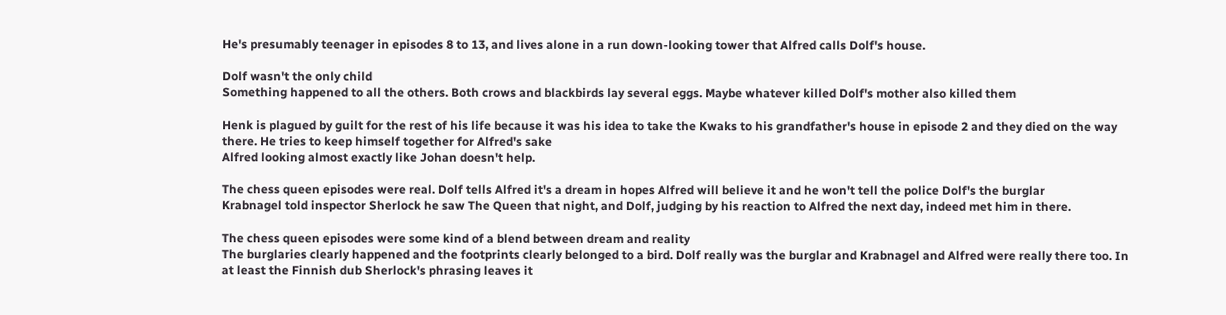He's presumably teenager in episodes 8 to 13, and lives alone in a run down-looking tower that Alfred calls Dolf's house.

Dolf wasn't the only child
Something happened to all the others. Both crows and blackbirds lay several eggs. Maybe whatever killed Dolf's mother also killed them

Henk is plagued by guilt for the rest of his life because it was his idea to take the Kwaks to his grandfather's house in episode 2 and they died on the way there. He tries to keep himself together for Alfred's sake
Alfred looking almost exactly like Johan doesn't help.

The chess queen episodes were real. Dolf tells Alfred it's a dream in hopes Alfred will believe it and he won't tell the police Dolf's the burglar
Krabnagel told inspector Sherlock he saw The Queen that night, and Dolf, judging by his reaction to Alfred the next day, indeed met him in there.

The chess queen episodes were some kind of a blend between dream and reality
The burglaries clearly happened and the footprints clearly belonged to a bird. Dolf really was the burglar and Krabnagel and Alfred were really there too. In at least the Finnish dub Sherlock's phrasing leaves it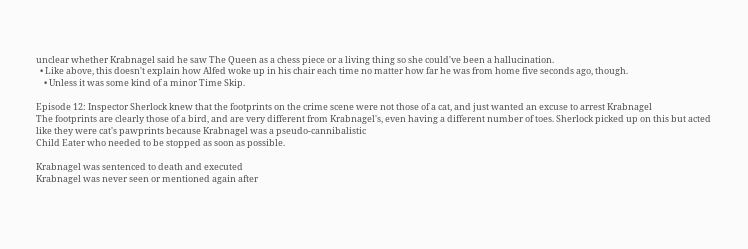unclear whether Krabnagel said he saw The Queen as a chess piece or a living thing so she could've been a hallucination.
  • Like above, this doesn't explain how Alfed woke up in his chair each time no matter how far he was from home five seconds ago, though.
    • Unless it was some kind of a minor Time Skip.

Episode 12: Inspector Sherlock knew that the footprints on the crime scene were not those of a cat, and just wanted an excuse to arrest Krabnagel
The footprints are clearly those of a bird, and are very different from Krabnagel's, even having a different number of toes. Sherlock picked up on this but acted like they were cat's pawprints because Krabnagel was a pseudo-cannibalistic
Child Eater who needed to be stopped as soon as possible.

Krabnagel was sentenced to death and executed
Krabnagel was never seen or mentioned again after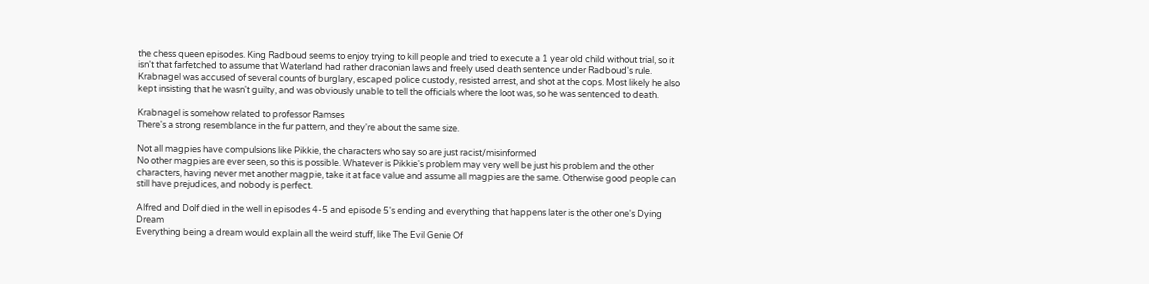the chess queen episodes. King Radboud seems to enjoy trying to kill people and tried to execute a 1 year old child without trial, so it isn't that farfetched to assume that Waterland had rather draconian laws and freely used death sentence under Radboud's rule. Krabnagel was accused of several counts of burglary, escaped police custody, resisted arrest, and shot at the cops. Most likely he also kept insisting that he wasn't guilty, and was obviously unable to tell the officials where the loot was, so he was sentenced to death.

Krabnagel is somehow related to professor Ramses
There's a strong resemblance in the fur pattern, and they're about the same size.

Not all magpies have compulsions like Pikkie, the characters who say so are just racist/misinformed
No other magpies are ever seen, so this is possible. Whatever is Pikkie's problem may very well be just his problem and the other characters, having never met another magpie, take it at face value and assume all magpies are the same. Otherwise good people can still have prejudices, and nobody is perfect.

Alfred and Dolf died in the well in episodes 4-5 and episode 5's ending and everything that happens later is the other one's Dying Dream
Everything being a dream would explain all the weird stuff, like The Evil Genie Of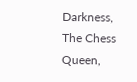Darkness, The Chess Queen,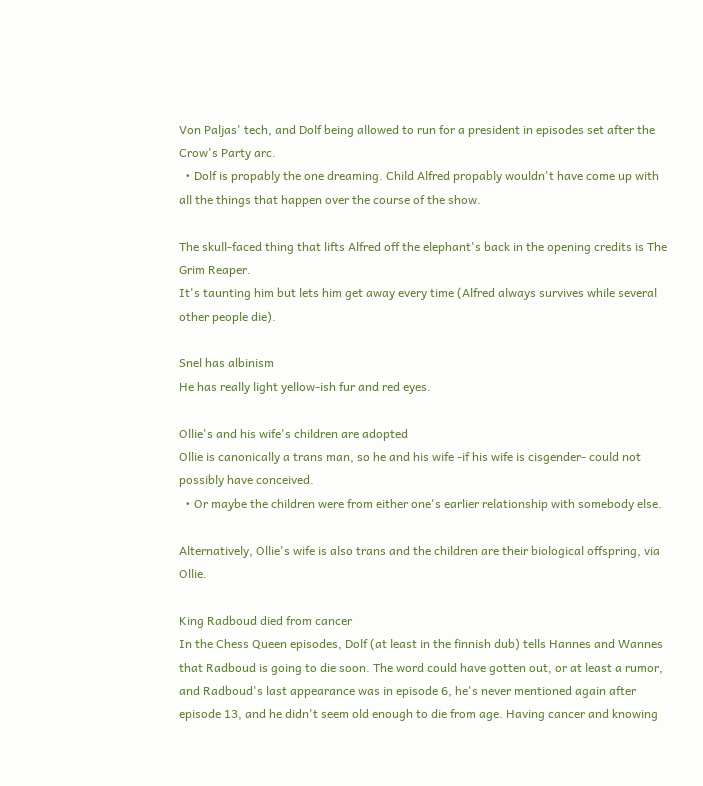Von Paljas' tech, and Dolf being allowed to run for a president in episodes set after the Crow's Party arc.
  • Dolf is propably the one dreaming. Child Alfred propably wouldn't have come up with all the things that happen over the course of the show.

The skull-faced thing that lifts Alfred off the elephant's back in the opening credits is The Grim Reaper.
It's taunting him but lets him get away every time (Alfred always survives while several other people die).

Snel has albinism
He has really light yellow-ish fur and red eyes.

Ollie's and his wife's children are adopted
Ollie is canonically a trans man, so he and his wife -if his wife is cisgender- could not possibly have conceived.
  • Or maybe the children were from either one's earlier relationship with somebody else.

Alternatively, Ollie's wife is also trans and the children are their biological offspring, via Ollie.

King Radboud died from cancer
In the Chess Queen episodes, Dolf (at least in the finnish dub) tells Hannes and Wannes that Radboud is going to die soon. The word could have gotten out, or at least a rumor, and Radboud's last appearance was in episode 6, he's never mentioned again after episode 13, and he didn't seem old enough to die from age. Having cancer and knowing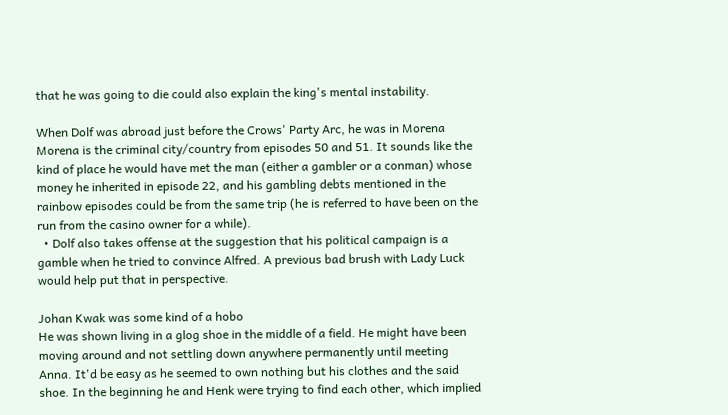that he was going to die could also explain the king's mental instability.

When Dolf was abroad just before the Crows' Party Arc, he was in Morena
Morena is the criminal city/country from episodes 50 and 51. It sounds like the kind of place he would have met the man (either a gambler or a conman) whose money he inherited in episode 22, and his gambling debts mentioned in the rainbow episodes could be from the same trip (he is referred to have been on the run from the casino owner for a while).
  • Dolf also takes offense at the suggestion that his political campaign is a gamble when he tried to convince Alfred. A previous bad brush with Lady Luck would help put that in perspective.

Johan Kwak was some kind of a hobo
He was shown living in a glog shoe in the middle of a field. He might have been moving around and not settling down anywhere permanently until meeting Anna. It'd be easy as he seemed to own nothing but his clothes and the said shoe. In the beginning he and Henk were trying to find each other, which implied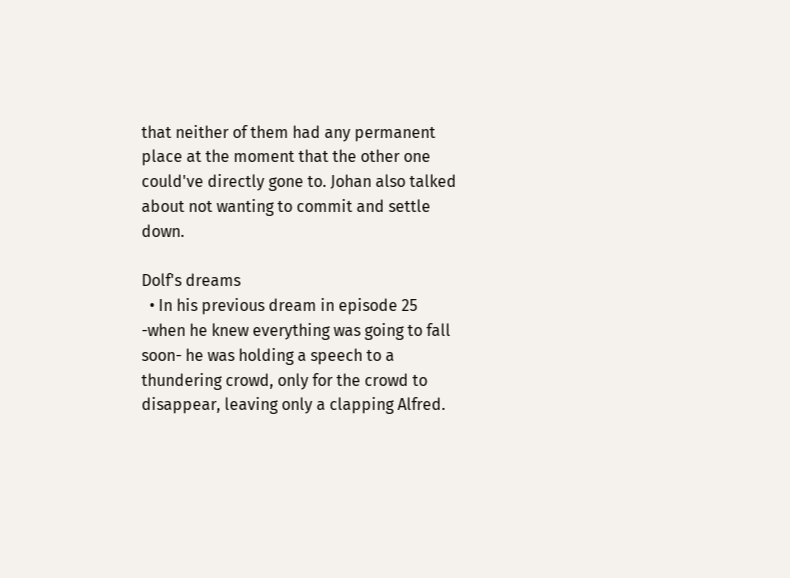that neither of them had any permanent place at the moment that the other one could've directly gone to. Johan also talked about not wanting to commit and settle down.

Dolf's dreams
  • In his previous dream in episode 25 -when he knew everything was going to fall soon- he was holding a speech to a thundering crowd, only for the crowd to disappear, leaving only a clapping Alfred.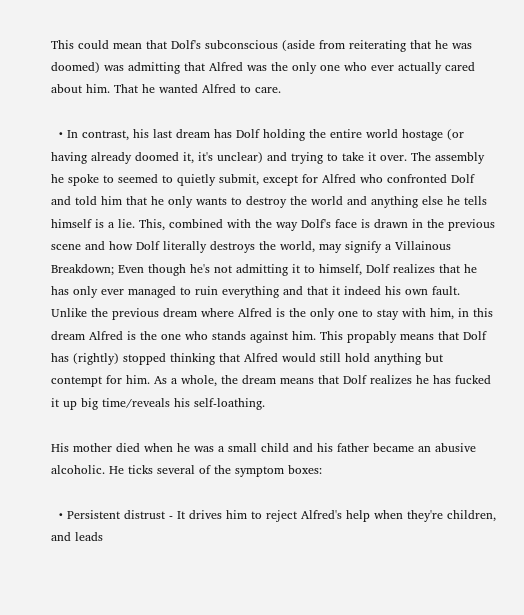This could mean that Dolf's subconscious (aside from reiterating that he was doomed) was admitting that Alfred was the only one who ever actually cared about him. That he wanted Alfred to care.

  • In contrast, his last dream has Dolf holding the entire world hostage (or having already doomed it, it's unclear) and trying to take it over. The assembly he spoke to seemed to quietly submit, except for Alfred who confronted Dolf and told him that he only wants to destroy the world and anything else he tells himself is a lie. This, combined with the way Dolf's face is drawn in the previous scene and how Dolf literally destroys the world, may signify a Villainous Breakdown; Even though he's not admitting it to himself, Dolf realizes that he has only ever managed to ruin everything and that it indeed his own fault. Unlike the previous dream where Alfred is the only one to stay with him, in this dream Alfred is the one who stands against him. This propably means that Dolf has (rightly) stopped thinking that Alfred would still hold anything but contempt for him. As a whole, the dream means that Dolf realizes he has fucked it up big time/reveals his self-loathing.

His mother died when he was a small child and his father became an abusive alcoholic. He ticks several of the symptom boxes:

  • Persistent distrust - It drives him to reject Alfred's help when they're children, and leads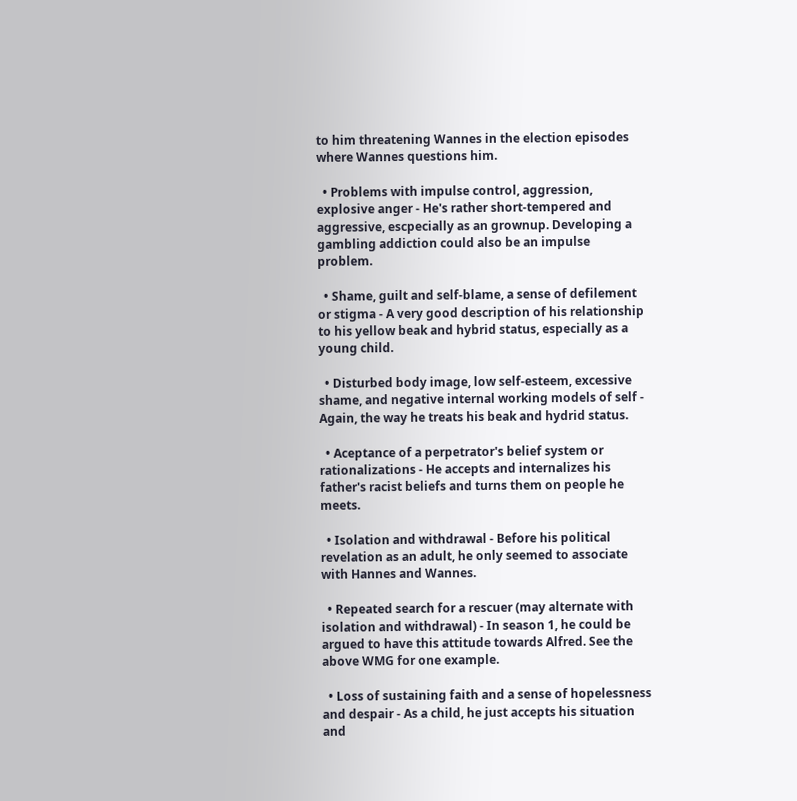to him threatening Wannes in the election episodes where Wannes questions him.

  • Problems with impulse control, aggression, explosive anger - He's rather short-tempered and aggressive, escpecially as an grownup. Developing a gambling addiction could also be an impulse problem.

  • Shame, guilt and self-blame, a sense of defilement or stigma - A very good description of his relationship to his yellow beak and hybrid status, especially as a young child.

  • Disturbed body image, low self-esteem, excessive shame, and negative internal working models of self - Again, the way he treats his beak and hydrid status.

  • Aceptance of a perpetrator's belief system or rationalizations - He accepts and internalizes his father's racist beliefs and turns them on people he meets.

  • Isolation and withdrawal - Before his political revelation as an adult, he only seemed to associate with Hannes and Wannes.

  • Repeated search for a rescuer (may alternate with isolation and withdrawal) - In season 1, he could be argued to have this attitude towards Alfred. See the above WMG for one example.

  • Loss of sustaining faith and a sense of hopelessness and despair - As a child, he just accepts his situation and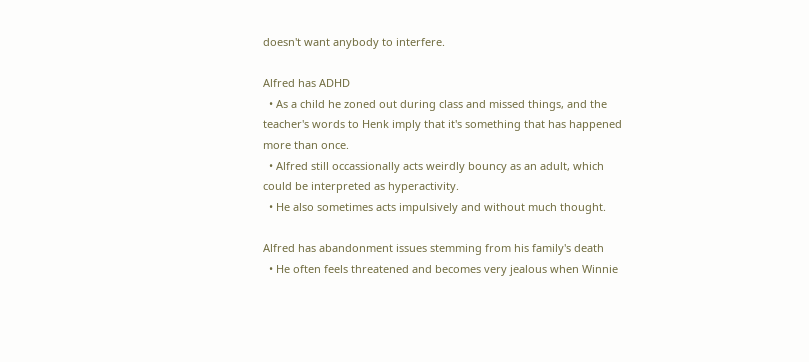doesn't want anybody to interfere.

Alfred has ADHD
  • As a child he zoned out during class and missed things, and the teacher's words to Henk imply that it's something that has happened more than once.
  • Alfred still occassionally acts weirdly bouncy as an adult, which could be interpreted as hyperactivity.
  • He also sometimes acts impulsively and without much thought.

Alfred has abandonment issues stemming from his family's death
  • He often feels threatened and becomes very jealous when Winnie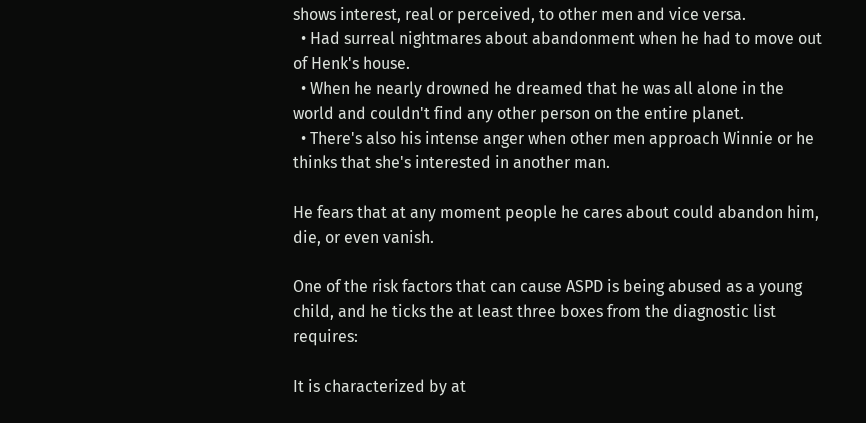shows interest, real or perceived, to other men and vice versa.
  • Had surreal nightmares about abandonment when he had to move out of Henk's house.
  • When he nearly drowned he dreamed that he was all alone in the world and couldn't find any other person on the entire planet.
  • There's also his intense anger when other men approach Winnie or he thinks that she's interested in another man.

He fears that at any moment people he cares about could abandon him, die, or even vanish.

One of the risk factors that can cause ASPD is being abused as a young child, and he ticks the at least three boxes from the diagnostic list requires:

It is characterized by at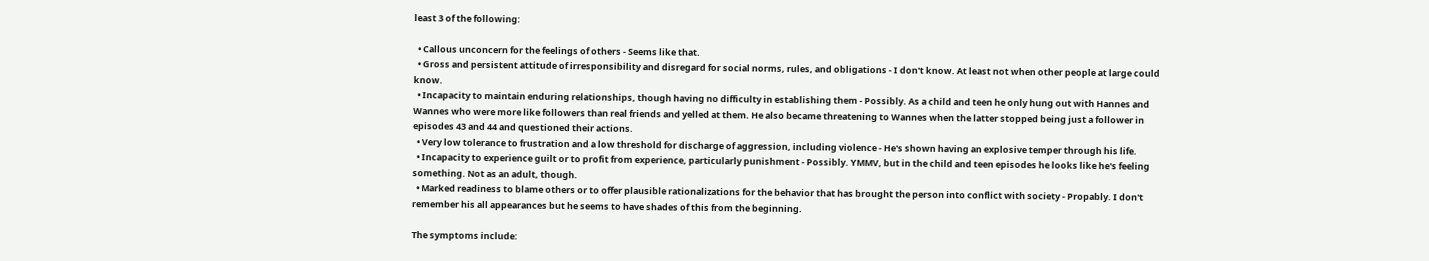least 3 of the following:

  • Callous unconcern for the feelings of others - Seems like that.
  • Gross and persistent attitude of irresponsibility and disregard for social norms, rules, and obligations - I don't know. At least not when other people at large could know.
  • Incapacity to maintain enduring relationships, though having no difficulty in establishing them - Possibly. As a child and teen he only hung out with Hannes and Wannes who were more like followers than real friends and yelled at them. He also became threatening to Wannes when the latter stopped being just a follower in episodes 43 and 44 and questioned their actions.
  • Very low tolerance to frustration and a low threshold for discharge of aggression, including violence - He's shown having an explosive temper through his life.
  • Incapacity to experience guilt or to profit from experience, particularly punishment - Possibly. YMMV, but in the child and teen episodes he looks like he's feeling something. Not as an adult, though.
  • Marked readiness to blame others or to offer plausible rationalizations for the behavior that has brought the person into conflict with society - Propably. I don't remember his all appearances but he seems to have shades of this from the beginning.

The symptoms include: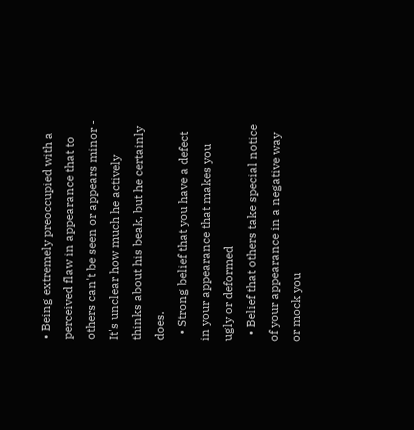• Being extremely preoccupied with a perceived flaw in appearance that to others can't be seen or appears minor - It's unclear how much he actively thinks about his beak, but he certainly does.
  • Strong belief that you have a defect in your appearance that makes you ugly or deformed
  • Belief that others take special notice of your appearance in a negative way or mock you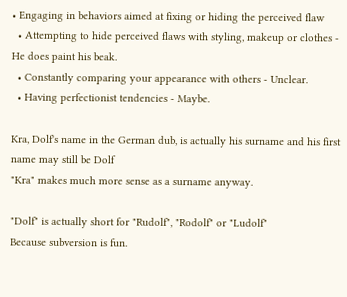• Engaging in behaviors aimed at fixing or hiding the perceived flaw
  • Attempting to hide perceived flaws with styling, makeup or clothes - He does paint his beak.
  • Constantly comparing your appearance with others - Unclear.
  • Having perfectionist tendencies - Maybe.

Kra, Dolf's name in the German dub, is actually his surname and his first name may still be Dolf
"Kra" makes much more sense as a surname anyway.

"Dolf" is actually short for "Rudolf", "Rodolf" or "Ludolf"
Because subversion is fun.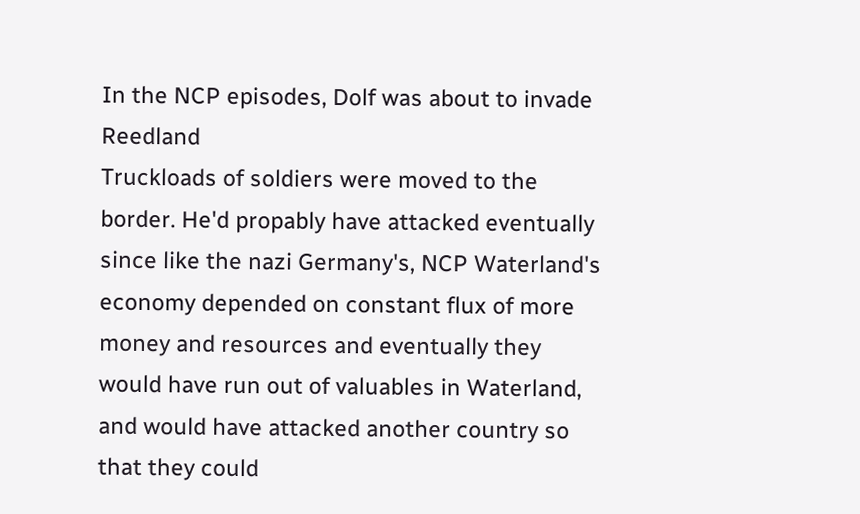In the NCP episodes, Dolf was about to invade Reedland
Truckloads of soldiers were moved to the border. He'd propably have attacked eventually since like the nazi Germany's, NCP Waterland's economy depended on constant flux of more money and resources and eventually they would have run out of valuables in Waterland, and would have attacked another country so that they could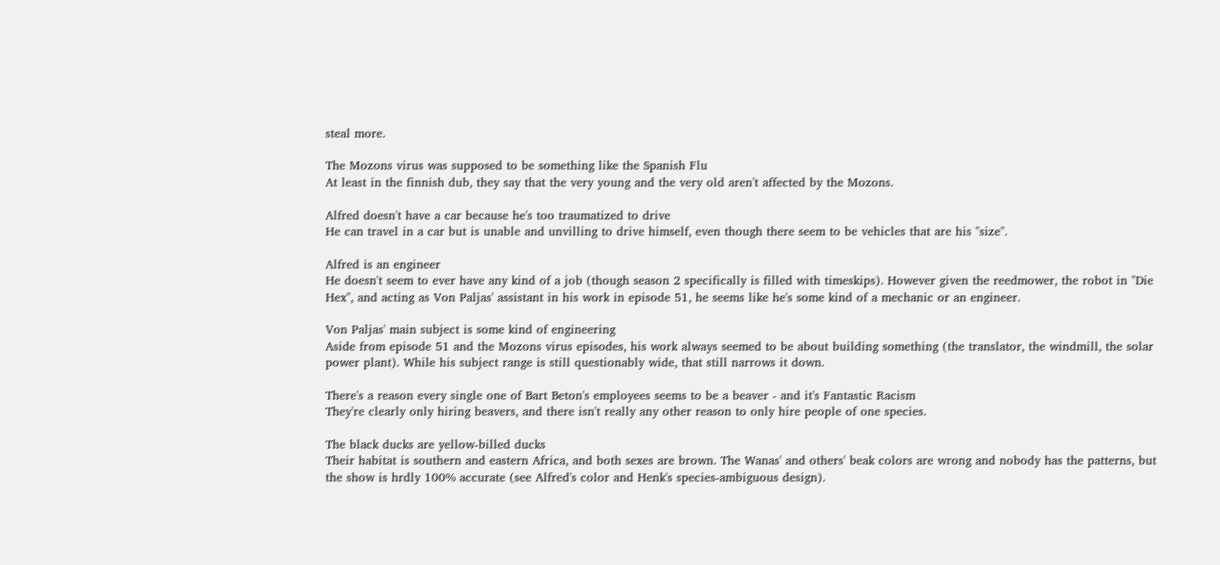steal more.

The Mozons virus was supposed to be something like the Spanish Flu
At least in the finnish dub, they say that the very young and the very old aren't affected by the Mozons.

Alfred doesn't have a car because he's too traumatized to drive
He can travel in a car but is unable and unvilling to drive himself, even though there seem to be vehicles that are his "size".

Alfred is an engineer
He doesn't seem to ever have any kind of a job (though season 2 specifically is filled with timeskips). However given the reedmower, the robot in "Die Hex", and acting as Von Paljas' assistant in his work in episode 51, he seems like he's some kind of a mechanic or an engineer.

Von Paljas' main subject is some kind of engineering
Aside from episode 51 and the Mozons virus episodes, his work always seemed to be about building something (the translator, the windmill, the solar power plant). While his subject range is still questionably wide, that still narrows it down.

There's a reason every single one of Bart Beton's employees seems to be a beaver - and it's Fantastic Racism
They're clearly only hiring beavers, and there isn't really any other reason to only hire people of one species.

The black ducks are yellow-billed ducks
Their habitat is southern and eastern Africa, and both sexes are brown. The Wanas' and others' beak colors are wrong and nobody has the patterns, but the show is hrdly 100% accurate (see Alfred's color and Henk's species-ambiguous design).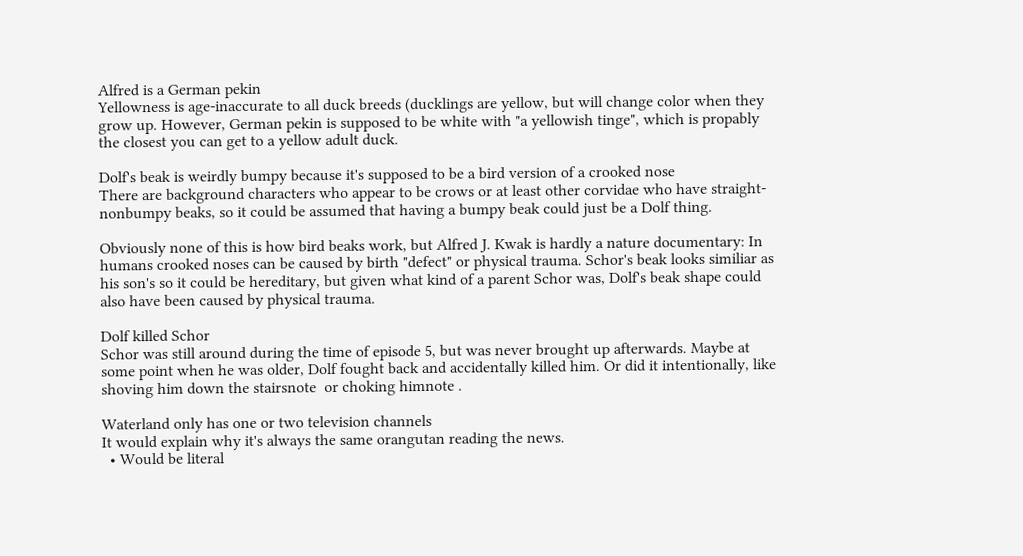Alfred is a German pekin
Yellowness is age-inaccurate to all duck breeds (ducklings are yellow, but will change color when they grow up. However, German pekin is supposed to be white with "a yellowish tinge", which is propably the closest you can get to a yellow adult duck.

Dolf's beak is weirdly bumpy because it's supposed to be a bird version of a crooked nose
There are background characters who appear to be crows or at least other corvidae who have straight-nonbumpy beaks, so it could be assumed that having a bumpy beak could just be a Dolf thing.

Obviously none of this is how bird beaks work, but Alfred J. Kwak is hardly a nature documentary: In humans crooked noses can be caused by birth "defect" or physical trauma. Schor's beak looks similiar as his son's so it could be hereditary, but given what kind of a parent Schor was, Dolf's beak shape could also have been caused by physical trauma.

Dolf killed Schor
Schor was still around during the time of episode 5, but was never brought up afterwards. Maybe at some point when he was older, Dolf fought back and accidentally killed him. Or did it intentionally, like shoving him down the stairsnote  or choking himnote .

Waterland only has one or two television channels
It would explain why it's always the same orangutan reading the news.
  • Would be literal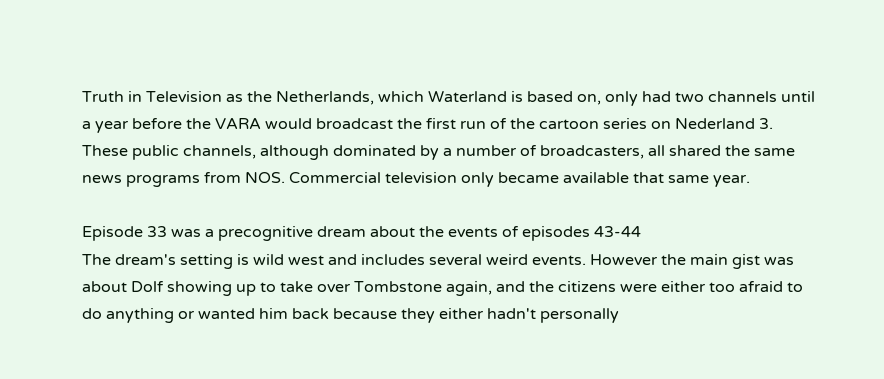Truth in Television as the Netherlands, which Waterland is based on, only had two channels until a year before the VARA would broadcast the first run of the cartoon series on Nederland 3. These public channels, although dominated by a number of broadcasters, all shared the same news programs from NOS. Commercial television only became available that same year.

Episode 33 was a precognitive dream about the events of episodes 43-44
The dream's setting is wild west and includes several weird events. However the main gist was about Dolf showing up to take over Tombstone again, and the citizens were either too afraid to do anything or wanted him back because they either hadn't personally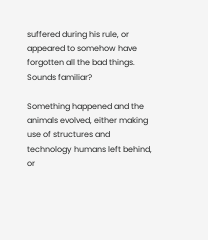suffered during his rule, or appeared to somehow have forgotten all the bad things. Sounds familiar?

Something happened and the animals evolved, either making use of structures and technology humans left behind, or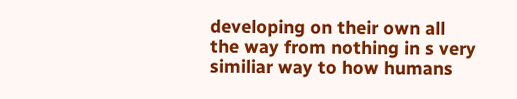developing on their own all the way from nothing in s very similiar way to how humans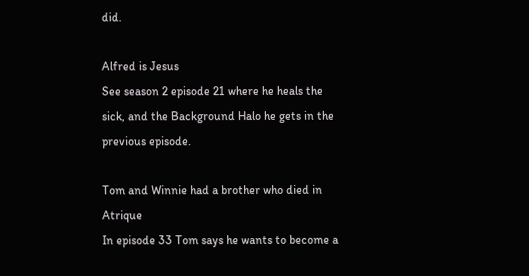did.

Alfred is Jesus
See season 2 episode 21 where he heals the sick, and the Background Halo he gets in the previous episode.

Tom and Winnie had a brother who died in Atrique
In episode 33 Tom says he wants to become a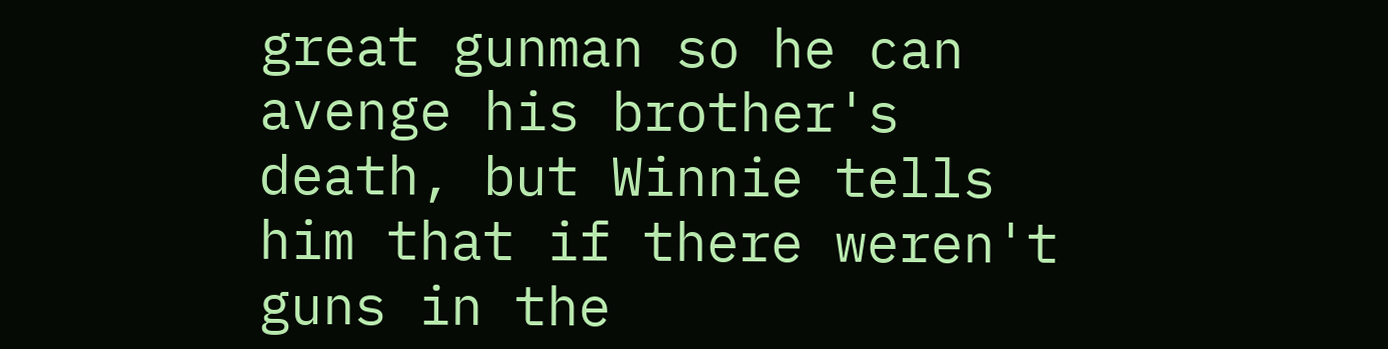great gunman so he can avenge his brother's death, but Winnie tells him that if there weren't guns in the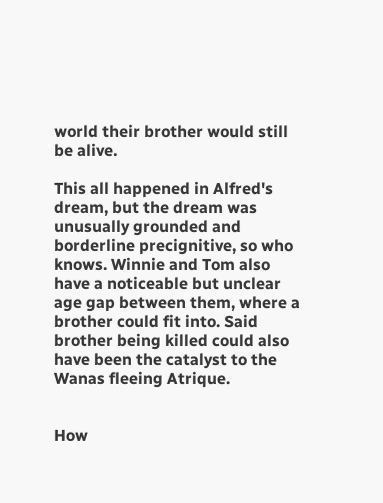world their brother would still be alive.

This all happened in Alfred's dream, but the dream was unusually grounded and borderline precignitive, so who knows. Winnie and Tom also have a noticeable but unclear age gap between them, where a brother could fit into. Said brother being killed could also have been the catalyst to the Wanas fleeing Atrique.


How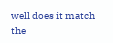well does it match the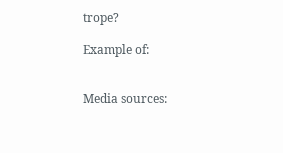trope?

Example of:


Media sources: